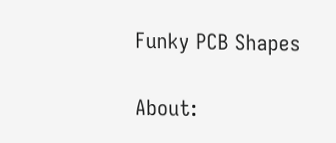Funky PCB Shapes

About: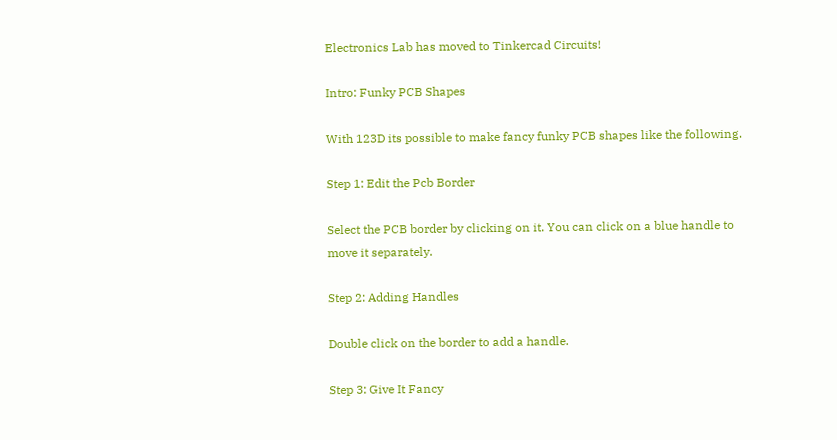Electronics Lab has moved to Tinkercad Circuits!

Intro: Funky PCB Shapes

With 123D its possible to make fancy funky PCB shapes like the following.

Step 1: Edit the Pcb Border

Select the PCB border by clicking on it. You can click on a blue handle to move it separately.

Step 2: Adding Handles

Double click on the border to add a handle.

Step 3: Give It Fancy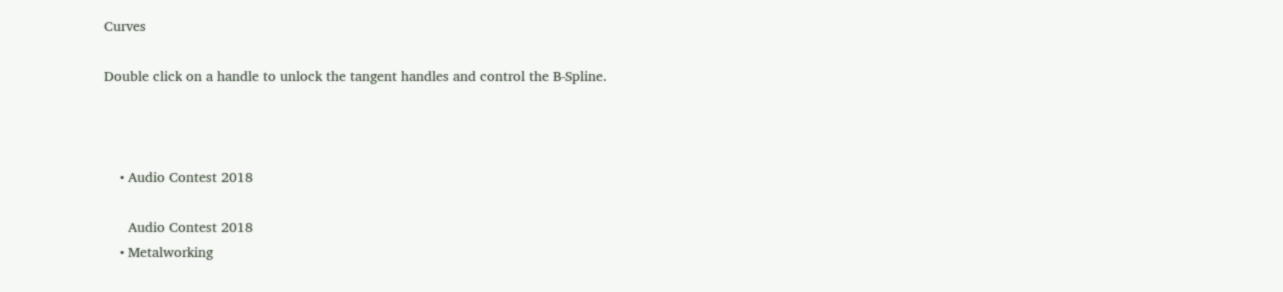Curves

Double click on a handle to unlock the tangent handles and control the B-Spline.



    • Audio Contest 2018

      Audio Contest 2018
    • Metalworking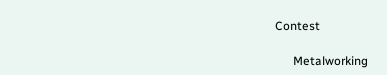Contest

      Metalworking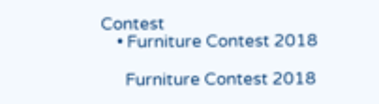Contest
    • Furniture Contest 2018

      Furniture Contest 2018